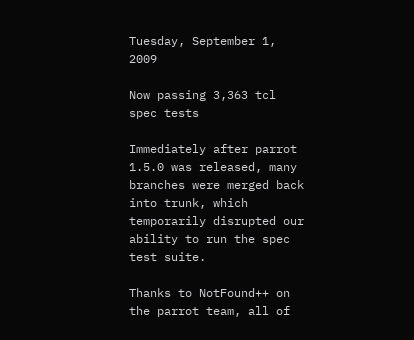Tuesday, September 1, 2009

Now passing 3,363 tcl spec tests

Immediately after parrot 1.5.0 was released, many branches were merged back into trunk, which temporarily disrupted our ability to run the spec test suite.

Thanks to NotFound++ on the parrot team, all of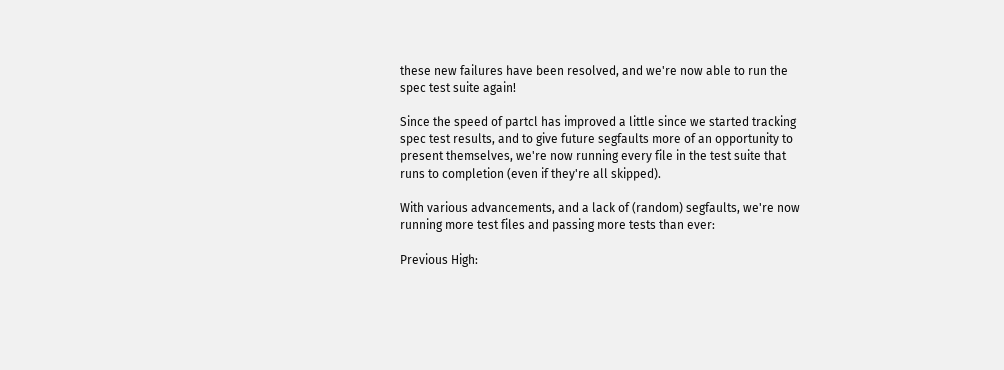these new failures have been resolved, and we're now able to run the spec test suite again!

Since the speed of partcl has improved a little since we started tracking spec test results, and to give future segfaults more of an opportunity to present themselves, we're now running every file in the test suite that runs to completion (even if they're all skipped).

With various advancements, and a lack of (random) segfaults, we're now running more test files and passing more tests than ever:

Previous High: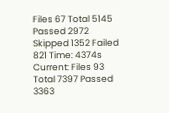Files 67 Total 5145 Passed 2972 Skipped 1352 Failed 821 Time: 4374s
Current: Files 93 Total 7397 Passed 3363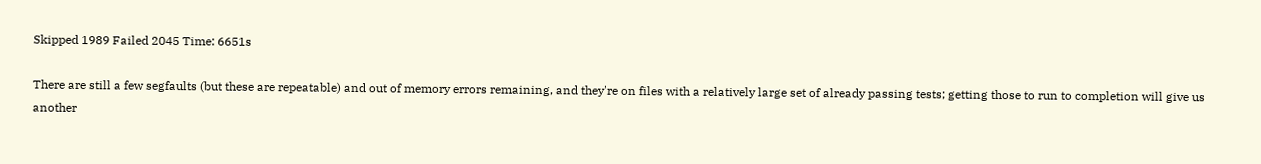Skipped 1989 Failed 2045 Time: 6651s

There are still a few segfaults (but these are repeatable) and out of memory errors remaining, and they're on files with a relatively large set of already passing tests; getting those to run to completion will give us another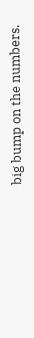big bump on the numbers.